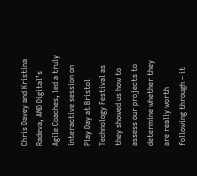Chris Davey and Kristina Radeva, AND Digital’s Agile Coaches, led a truly interactive session on Play Day at Bristol Technology Festival as they showed us how to assess our projects to determine whether they are really worth following through – it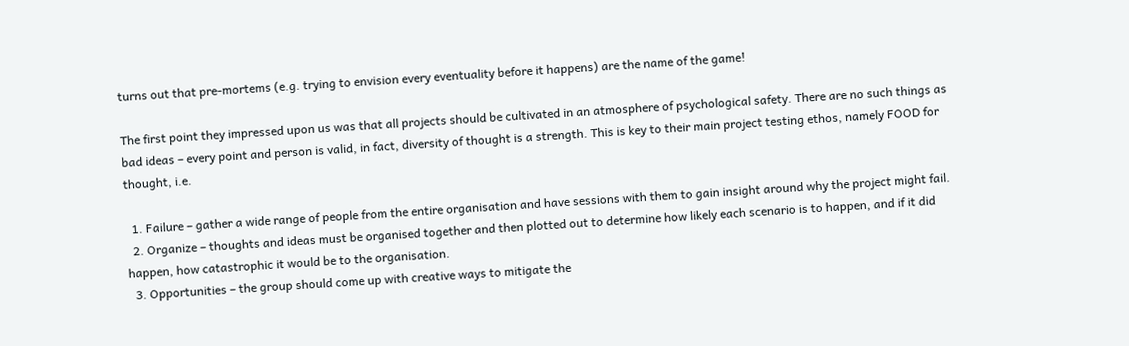turns out that pre-mortems (e.g. trying to envision every eventuality before it happens) are the name of the game!

The first point they impressed upon us was that all projects should be cultivated in an atmosphere of psychological safety. There are no such things as bad ideas – every point and person is valid, in fact, diversity of thought is a strength. This is key to their main project testing ethos, namely FOOD for thought, i.e.

  1. Failure – gather a wide range of people from the entire organisation and have sessions with them to gain insight around why the project might fail.
  2. Organize – thoughts and ideas must be organised together and then plotted out to determine how likely each scenario is to happen, and if it did happen, how catastrophic it would be to the organisation.
  3. Opportunities – the group should come up with creative ways to mitigate the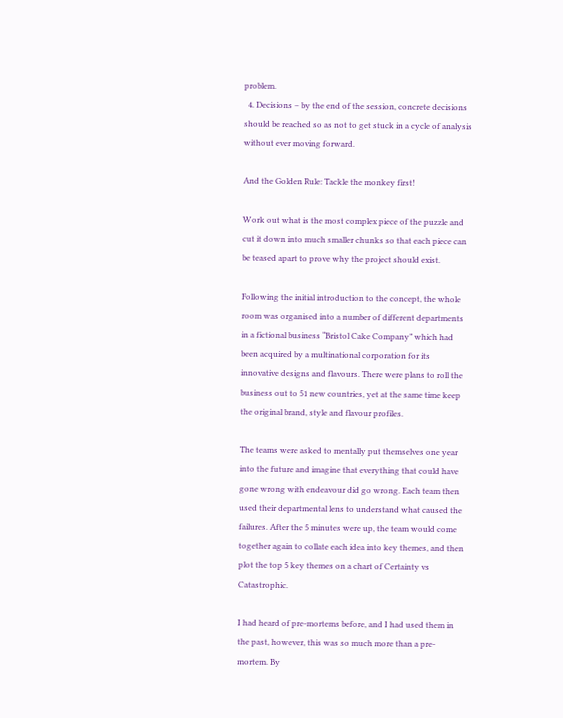problem.
  4. Decisions – by the end of the session, concrete decisions should be reached so as not to get stuck in a cycle of analysis without ever moving forward.

And the Golden Rule: Tackle the monkey first!

Work out what is the most complex piece of the puzzle and cut it down into much smaller chunks so that each piece can be teased apart to prove why the project should exist.

Following the initial introduction to the concept, the whole room was organised into a number of different departments in a fictional business “Bristol Cake Company” which had been acquired by a multinational corporation for its innovative designs and flavours. There were plans to roll the business out to 51 new countries, yet at the same time keep the original brand, style and flavour profiles.

The teams were asked to mentally put themselves one year into the future and imagine that everything that could have gone wrong with endeavour did go wrong. Each team then used their departmental lens to understand what caused the failures. After the 5 minutes were up, the team would come together again to collate each idea into key themes, and then plot the top 5 key themes on a chart of Certainty vs Catastrophic.

I had heard of pre-mortems before, and I had used them in the past, however, this was so much more than a pre-mortem. By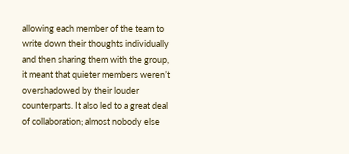allowing each member of the team to write down their thoughts individually and then sharing them with the group, it meant that quieter members weren’t overshadowed by their louder counterparts. It also led to a great deal of collaboration; almost nobody else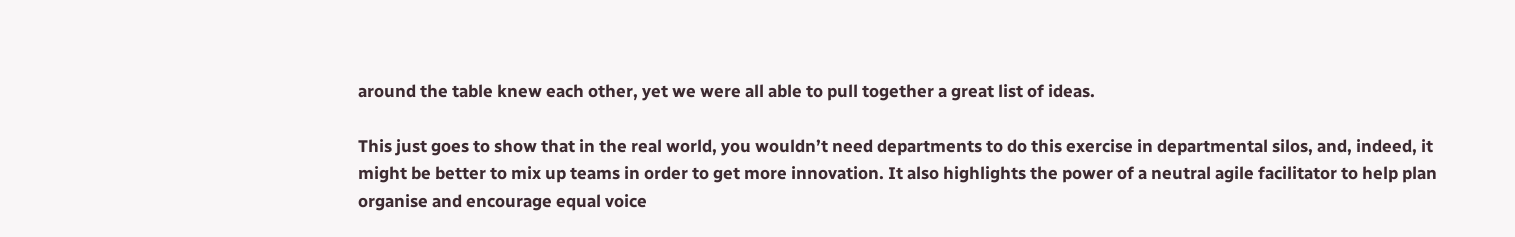around the table knew each other, yet we were all able to pull together a great list of ideas.

This just goes to show that in the real world, you wouldn’t need departments to do this exercise in departmental silos, and, indeed, it might be better to mix up teams in order to get more innovation. It also highlights the power of a neutral agile facilitator to help plan organise and encourage equal voice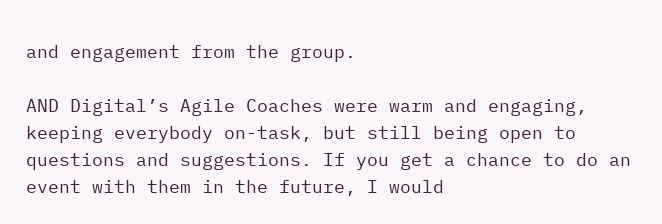and engagement from the group.

AND Digital’s Agile Coaches were warm and engaging, keeping everybody on-task, but still being open to questions and suggestions. If you get a chance to do an event with them in the future, I would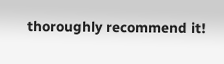thoroughly recommend it!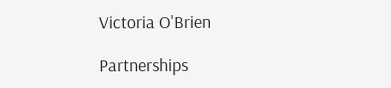Victoria O'Brien

Partnerships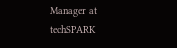Manager at techSPARK